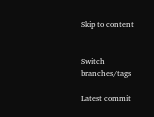Skip to content


Switch branches/tags

Latest commit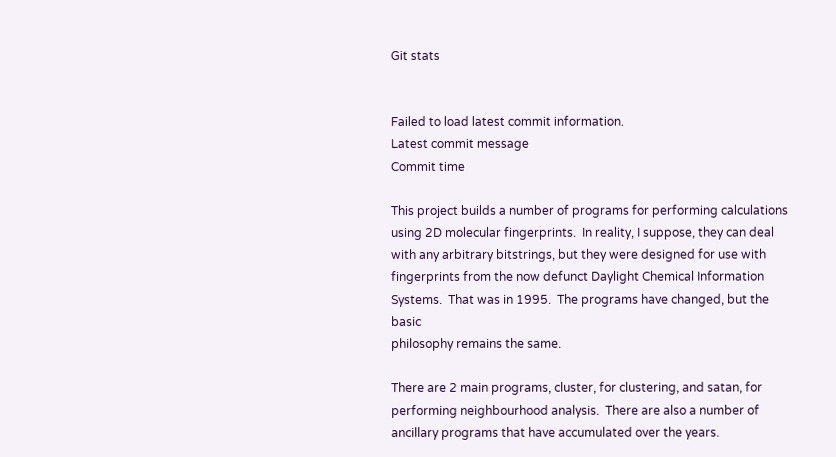Git stats


Failed to load latest commit information.
Latest commit message
Commit time

This project builds a number of programs for performing calculations
using 2D molecular fingerprints.  In reality, I suppose, they can deal
with any arbitrary bitstrings, but they were designed for use with
fingerprints from the now defunct Daylight Chemical Information
Systems.  That was in 1995.  The programs have changed, but the basic
philosophy remains the same.

There are 2 main programs, cluster, for clustering, and satan, for
performing neighbourhood analysis.  There are also a number of
ancillary programs that have accumulated over the years.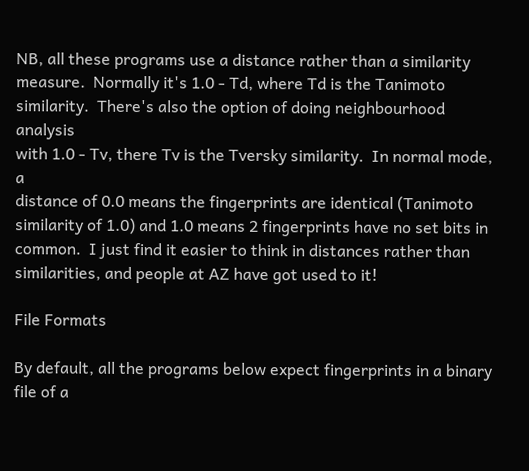NB, all these programs use a distance rather than a similarity
measure.  Normally it's 1.0 - Td, where Td is the Tanimoto
similarity.  There's also the option of doing neighbourhood analysis
with 1.0 - Tv, there Tv is the Tversky similarity.  In normal mode, a
distance of 0.0 means the fingerprints are identical (Tanimoto
similarity of 1.0) and 1.0 means 2 fingerprints have no set bits in
common.  I just find it easier to think in distances rather than
similarities, and people at AZ have got used to it!

File Formats

By default, all the programs below expect fingerprints in a binary
file of a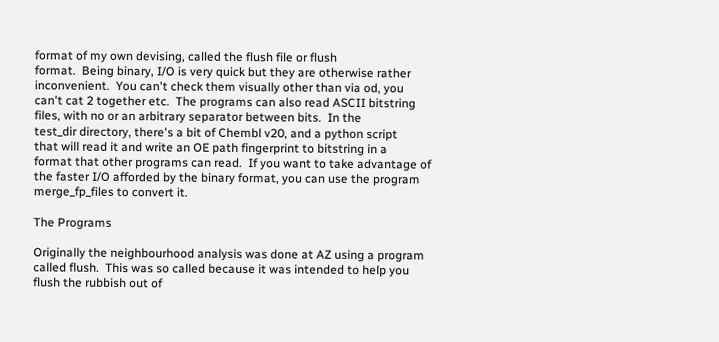format of my own devising, called the flush file or flush
format.  Being binary, I/O is very quick but they are otherwise rather
inconvenient.  You can't check them visually other than via od, you
can't cat 2 together etc.  The programs can also read ASCII bitstring
files, with no or an arbitrary separator between bits.  In the
test_dir directory, there's a bit of Chembl v20, and a python script
that will read it and write an OE path fingerprint to bitstring in a
format that other programs can read.  If you want to take advantage of
the faster I/O afforded by the binary format, you can use the program
merge_fp_files to convert it.

The Programs

Originally the neighbourhood analysis was done at AZ using a program
called flush.  This was so called because it was intended to help you
flush the rubbish out of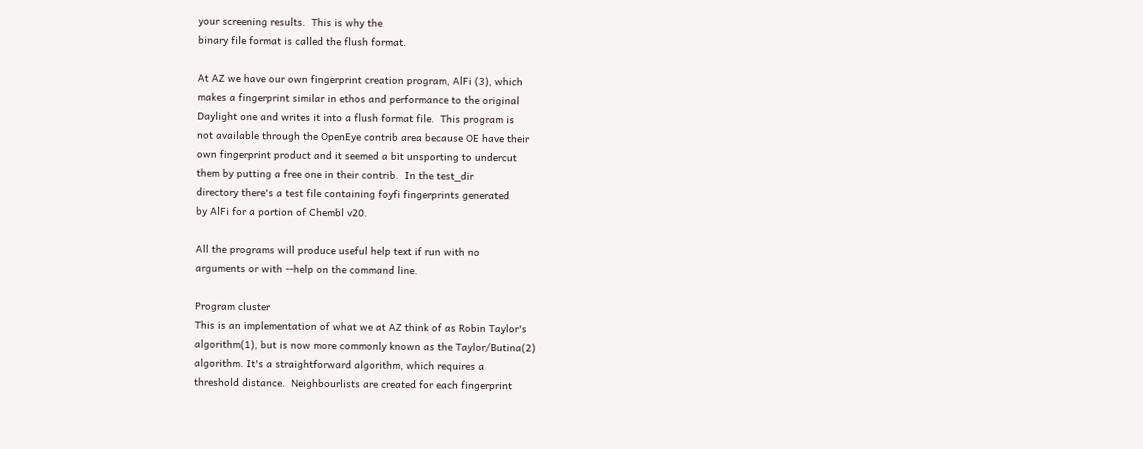your screening results.  This is why the
binary file format is called the flush format.

At AZ we have our own fingerprint creation program, AlFi (3), which
makes a fingerprint similar in ethos and performance to the original
Daylight one and writes it into a flush format file.  This program is
not available through the OpenEye contrib area because OE have their
own fingerprint product and it seemed a bit unsporting to undercut
them by putting a free one in their contrib.  In the test_dir
directory there's a test file containing foyfi fingerprints generated
by AlFi for a portion of Chembl v20.

All the programs will produce useful help text if run with no
arguments or with --help on the command line.

Program cluster
This is an implementation of what we at AZ think of as Robin Taylor's
algorithm(1), but is now more commonly known as the Taylor/Butina(2)
algorithm. It's a straightforward algorithm, which requires a
threshold distance.  Neighbourlists are created for each fingerprint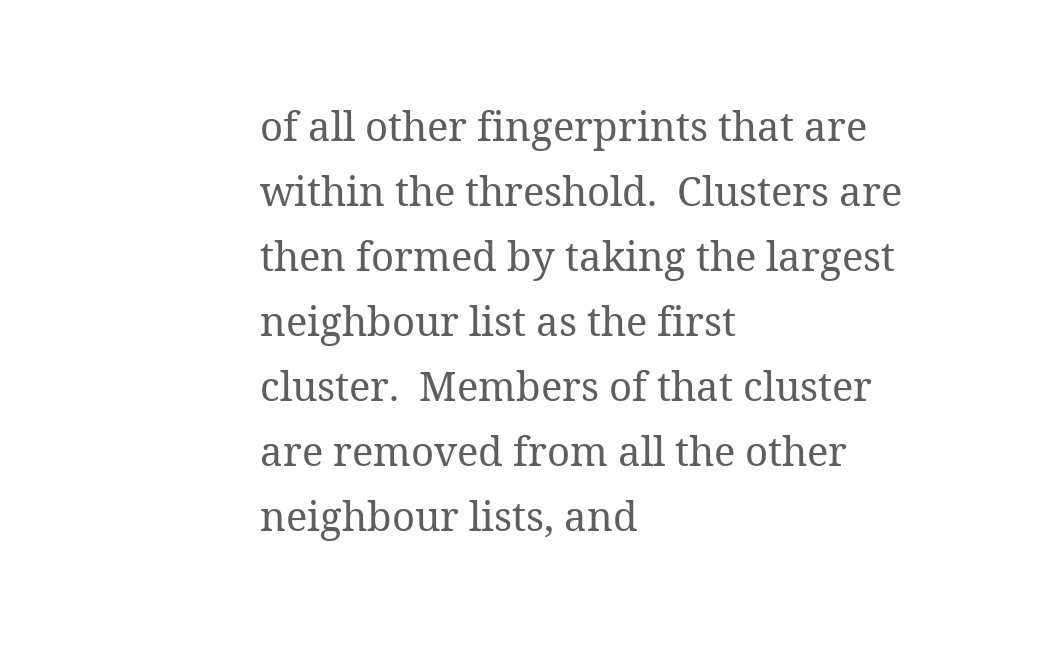of all other fingerprints that are within the threshold.  Clusters are
then formed by taking the largest neighbour list as the first
cluster.  Members of that cluster are removed from all the other
neighbour lists, and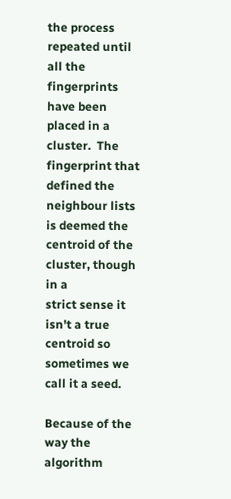the process repeated until all the fingerprints
have been placed in a cluster.  The fingerprint that defined the
neighbour lists is deemed the centroid of the cluster, though in a
strict sense it isn't a true centroid so sometimes we call it a seed.

Because of the way the algorithm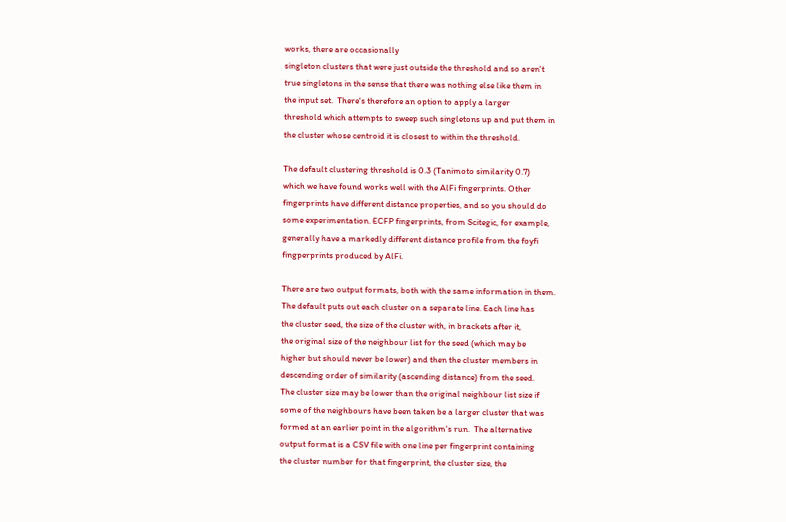works, there are occasionally
singleton clusters that were just outside the threshold and so aren't
true singletons in the sense that there was nothing else like them in
the input set.  There's therefore an option to apply a larger
threshold which attempts to sweep such singletons up and put them in
the cluster whose centroid it is closest to within the threshold.

The default clustering threshold is 0.3 (Tanimoto similarity 0.7)
which we have found works well with the AlFi fingerprints. Other
fingerprints have different distance properties, and so you should do
some experimentation. ECFP fingerprints, from Scitegic, for example,
generally have a markedly different distance profile from the foyfi
fingperprints produced by AlFi.

There are two output formats, both with the same information in them.
The default puts out each cluster on a separate line. Each line has
the cluster seed, the size of the cluster with, in brackets after it,
the original size of the neighbour list for the seed (which may be
higher but should never be lower) and then the cluster members in
descending order of similarity (ascending distance) from the seed.
The cluster size may be lower than the original neighbour list size if
some of the neighbours have been taken be a larger cluster that was
formed at an earlier point in the algorithm's run.  The alternative
output format is a CSV file with one line per fingerprint containing
the cluster number for that fingerprint, the cluster size, the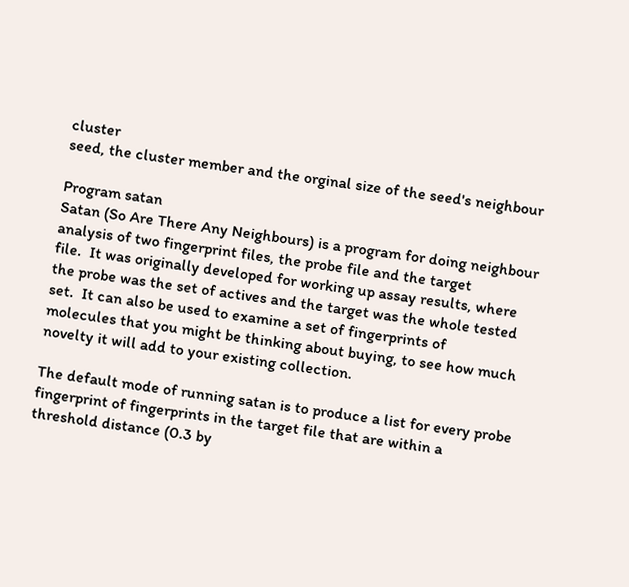cluster
seed, the cluster member and the orginal size of the seed's neighbour

Program satan
Satan (So Are There Any Neighbours) is a program for doing neighbour
analysis of two fingerprint files, the probe file and the target
file.  It was originally developed for working up assay results, where
the probe was the set of actives and the target was the whole tested
set.  It can also be used to examine a set of fingerprints of
molecules that you might be thinking about buying, to see how much
novelty it will add to your existing collection.

The default mode of running satan is to produce a list for every probe
fingerprint of fingerprints in the target file that are within a
threshold distance (0.3 by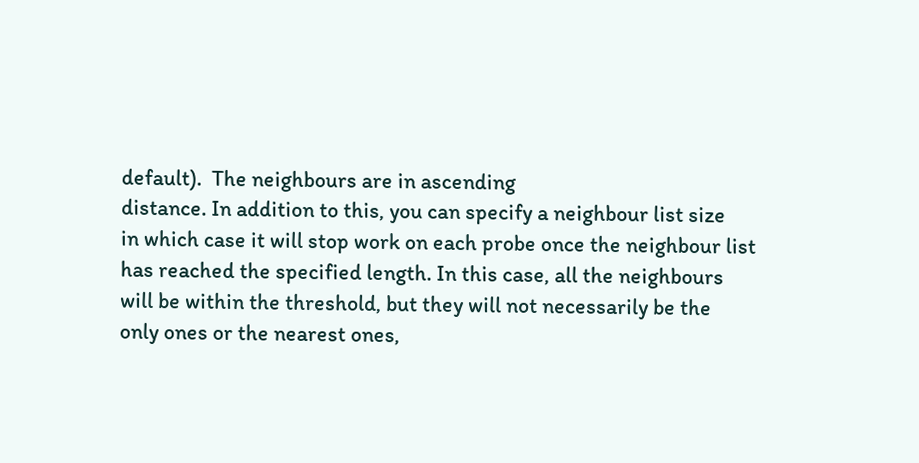default).  The neighbours are in ascending
distance. In addition to this, you can specify a neighbour list size
in which case it will stop work on each probe once the neighbour list
has reached the specified length. In this case, all the neighbours
will be within the threshold, but they will not necessarily be the
only ones or the nearest ones,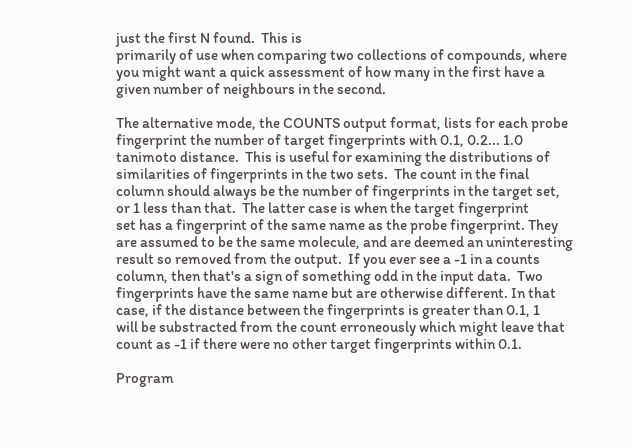just the first N found.  This is
primarily of use when comparing two collections of compounds, where
you might want a quick assessment of how many in the first have a
given number of neighbours in the second.

The alternative mode, the COUNTS output format, lists for each probe
fingerprint the number of target fingerprints with 0.1, 0.2... 1.0
tanimoto distance.  This is useful for examining the distributions of
similarities of fingerprints in the two sets.  The count in the final
column should always be the number of fingerprints in the target set,
or 1 less than that.  The latter case is when the target fingerprint
set has a fingerprint of the same name as the probe fingerprint. They
are assumed to be the same molecule, and are deemed an uninteresting
result so removed from the output.  If you ever see a -1 in a counts
column, then that's a sign of something odd in the input data.  Two
fingerprints have the same name but are otherwise different. In that
case, if the distance between the fingerprints is greater than 0.1, 1
will be substracted from the count erroneously which might leave that
count as -1 if there were no other target fingerprints within 0.1.

Program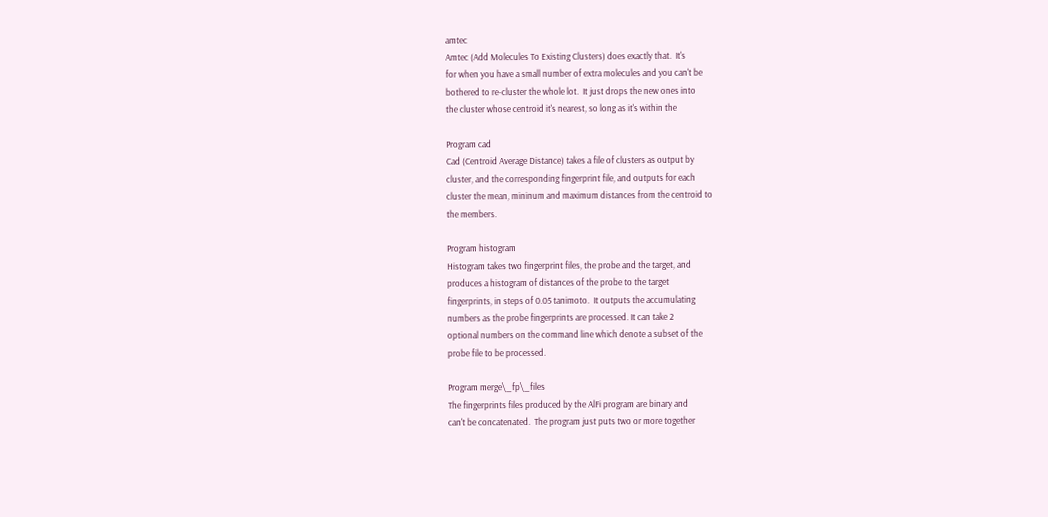amtec
Amtec (Add Molecules To Existing Clusters) does exactly that.  It's
for when you have a small number of extra molecules and you can't be
bothered to re-cluster the whole lot.  It just drops the new ones into
the cluster whose centroid it's nearest, so long as it's within the

Program cad
Cad (Centroid Average Distance) takes a file of clusters as output by
cluster, and the corresponding fingerprint file, and outputs for each
cluster the mean, mininum and maximum distances from the centroid to
the members.

Program histogram
Histogram takes two fingerprint files, the probe and the target, and
produces a histogram of distances of the probe to the target
fingerprints, in steps of 0.05 tanimoto.  It outputs the accumulating
numbers as the probe fingerprints are processed. It can take 2
optional numbers on the command line which denote a subset of the
probe file to be processed.

Program merge\_fp\_files
The fingerprints files produced by the AlFi program are binary and
can't be concatenated.  The program just puts two or more together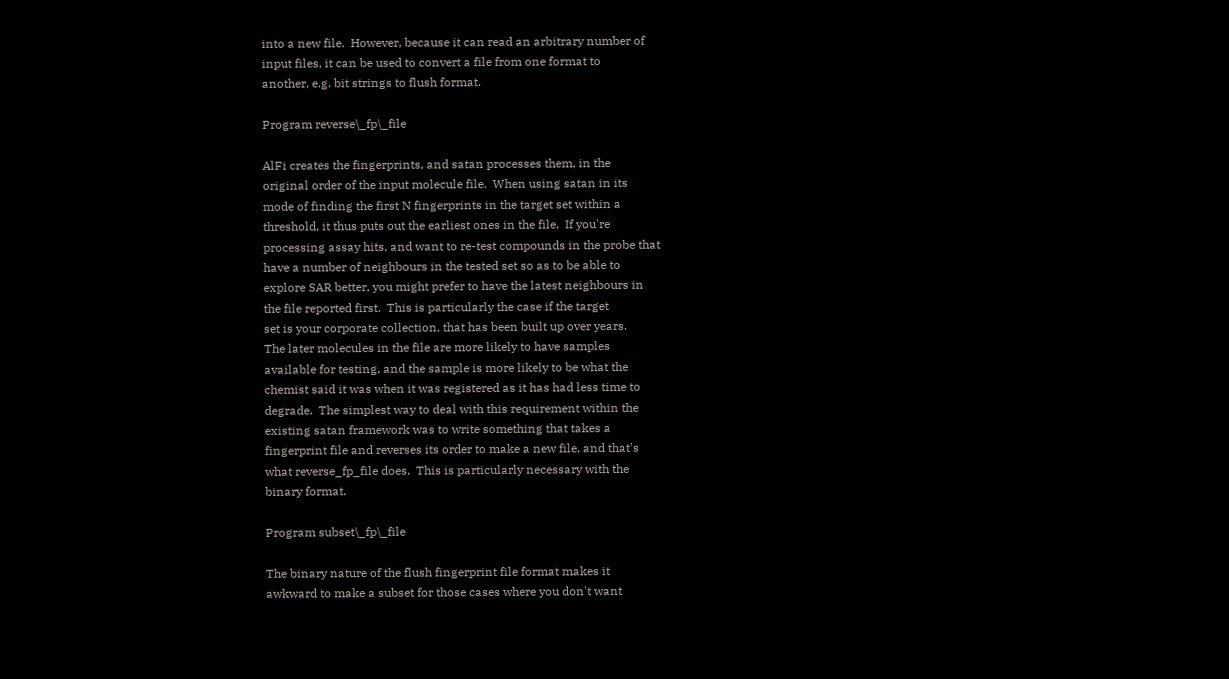into a new file.  However, because it can read an arbitrary number of
input files, it can be used to convert a file from one format to
another, e.g. bit strings to flush format.

Program reverse\_fp\_file

AlFi creates the fingerprints, and satan processes them, in the
original order of the input molecule file.  When using satan in its
mode of finding the first N fingerprints in the target set within a
threshold, it thus puts out the earliest ones in the file.  If you're
processing assay hits, and want to re-test compounds in the probe that
have a number of neighbours in the tested set so as to be able to
explore SAR better, you might prefer to have the latest neighbours in
the file reported first.  This is particularly the case if the target
set is your corporate collection, that has been built up over years.
The later molecules in the file are more likely to have samples
available for testing, and the sample is more likely to be what the
chemist said it was when it was registered as it has had less time to
degrade.  The simplest way to deal with this requirement within the
existing satan framework was to write something that takes a
fingerprint file and reverses its order to make a new file, and that's
what reverse_fp_file does.  This is particularly necessary with the
binary format.

Program subset\_fp\_file

The binary nature of the flush fingerprint file format makes it
awkward to make a subset for those cases where you don't want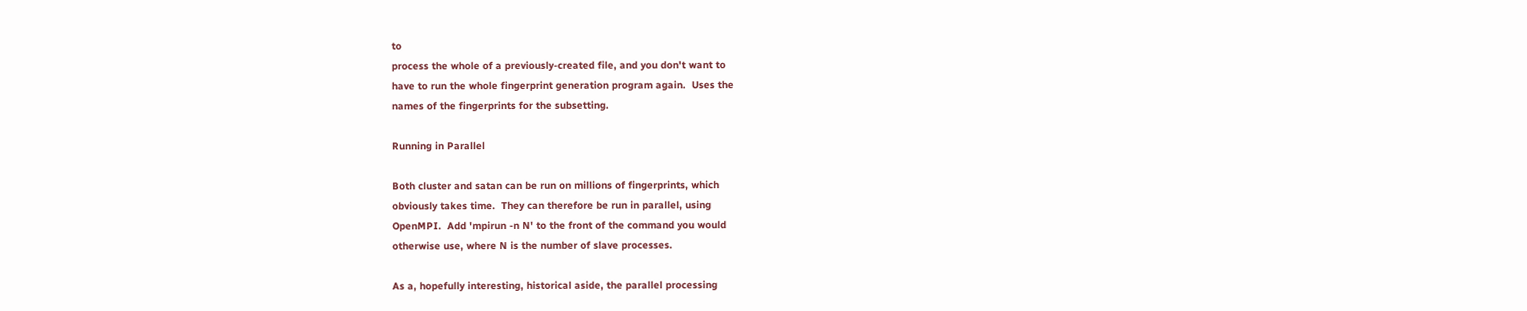to
process the whole of a previously-created file, and you don't want to
have to run the whole fingerprint generation program again.  Uses the
names of the fingerprints for the subsetting.

Running in Parallel

Both cluster and satan can be run on millions of fingerprints, which
obviously takes time.  They can therefore be run in parallel, using
OpenMPI.  Add 'mpirun -n N' to the front of the command you would
otherwise use, where N is the number of slave processes.

As a, hopefully interesting, historical aside, the parallel processing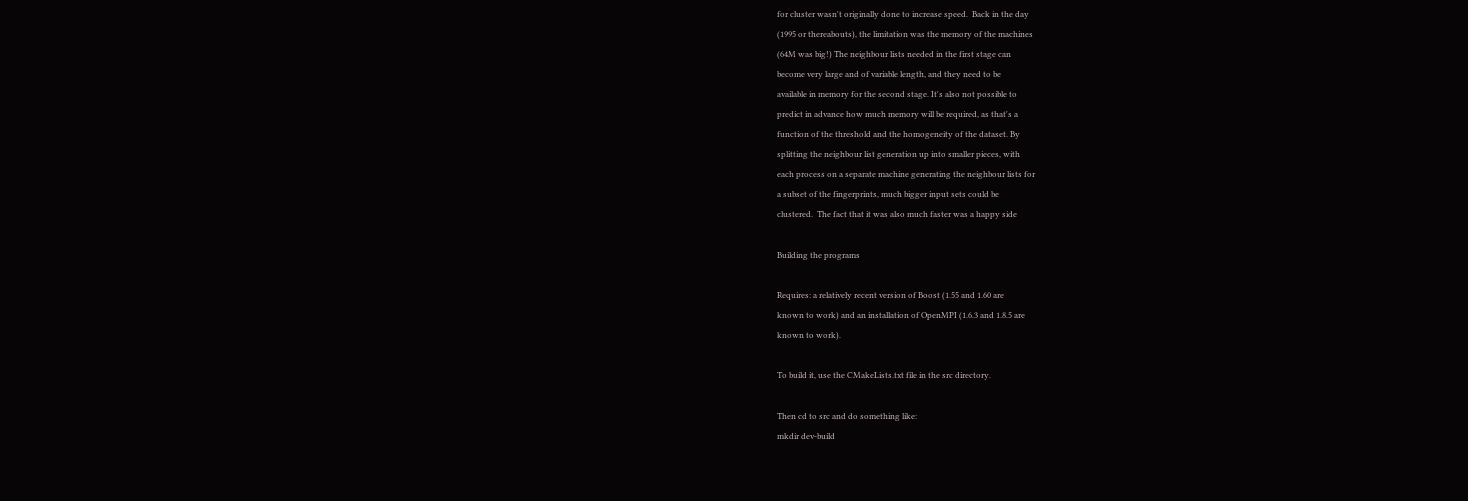for cluster wasn't originally done to increase speed.  Back in the day
(1995 or thereabouts), the limitation was the memory of the machines
(64M was big!) The neighbour lists needed in the first stage can
become very large and of variable length, and they need to be
available in memory for the second stage. It's also not possible to
predict in advance how much memory will be required, as that's a
function of the threshold and the homogeneity of the dataset. By
splitting the neighbour list generation up into smaller pieces, with
each process on a separate machine generating the neighbour lists for
a subset of the fingerprints, much bigger input sets could be
clustered.  The fact that it was also much faster was a happy side

Building the programs

Requires: a relatively recent version of Boost (1.55 and 1.60 are
known to work) and an installation of OpenMPI (1.6.3 and 1.8.5 are
known to work).

To build it, use the CMakeLists.txt file in the src directory.

Then cd to src and do something like:
mkdir dev-build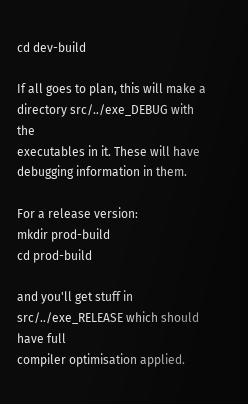cd dev-build

If all goes to plan, this will make a directory src/../exe_DEBUG with the
executables in it. These will have debugging information in them.

For a release version:
mkdir prod-build
cd prod-build

and you'll get stuff in src/../exe_RELEASE which should have full
compiler optimisation applied.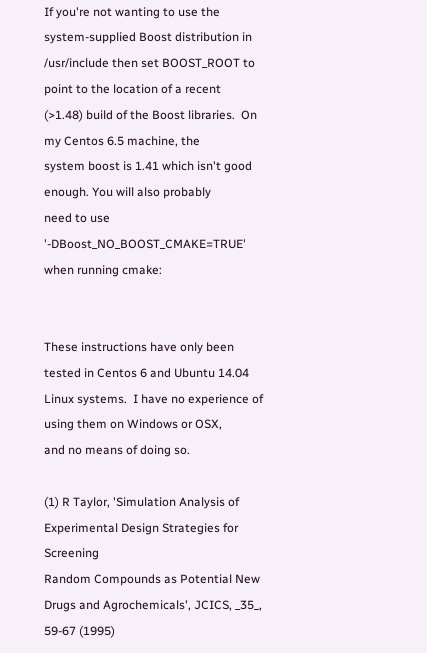If you're not wanting to use the system-supplied Boost distribution in
/usr/include then set BOOST_ROOT to point to the location of a recent
(>1.48) build of the Boost libraries.  On my Centos 6.5 machine, the
system boost is 1.41 which isn't good enough. You will also probably
need to use '-DBoost_NO_BOOST_CMAKE=TRUE' when running cmake:


These instructions have only been tested in Centos 6 and Ubuntu 14.04
Linux systems.  I have no experience of using them on Windows or OSX,
and no means of doing so.

(1) R Taylor, 'Simulation Analysis of Experimental Design Strategies for Screening
Random Compounds as Potential New Drugs and Agrochemicals', JCICS, _35_,
59-67 (1995)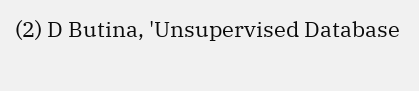(2) D Butina, 'Unsupervised Database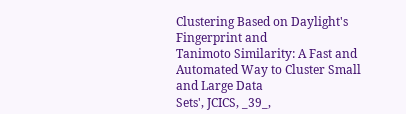Clustering Based on Daylight's Fingerprint and
Tanimoto Similarity: A Fast and Automated Way to Cluster Small and Large Data
Sets', JCICS, _39_,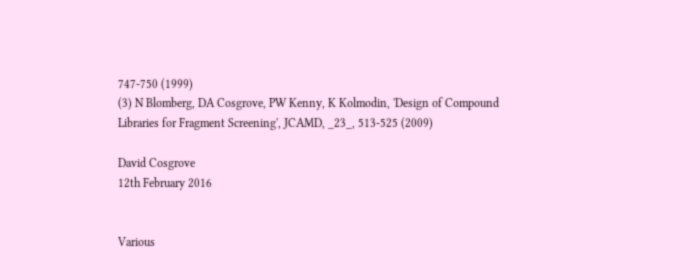747-750 (1999)
(3) N Blomberg, DA Cosgrove, PW Kenny, K Kolmodin, 'Design of Compound
Libraries for Fragment Screening', JCAMD, _23_, 513-525 (2009)

David Cosgrove
12th February 2016


Various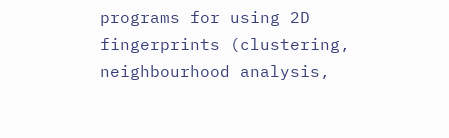programs for using 2D fingerprints (clustering, neighbourhood analysis,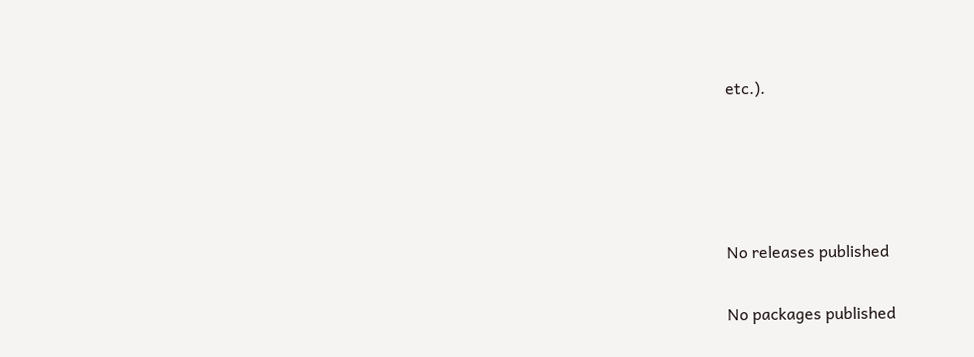etc.).







No releases published


No packages published